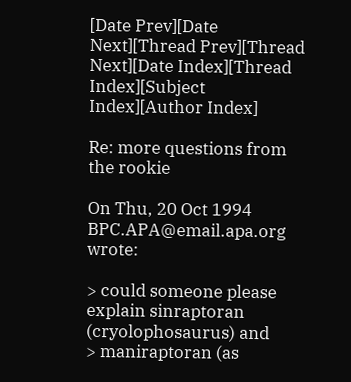[Date Prev][Date Next][Thread Prev][Thread Next][Date Index][Thread Index][Subject Index][Author Index]

Re: more questions from the rookie

On Thu, 20 Oct 1994 BPC.APA@email.apa.org wrote:

> could someone please explain sinraptoran (cryolophosaurus) and
> maniraptoran (as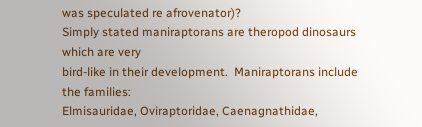was speculated re afrovenator)?
Simply stated maniraptorans are theropod dinosaurs which are very
bird-like in their development.  Maniraptorans include the families:
Elmisauridae, Oviraptoridae, Caenagnathidae,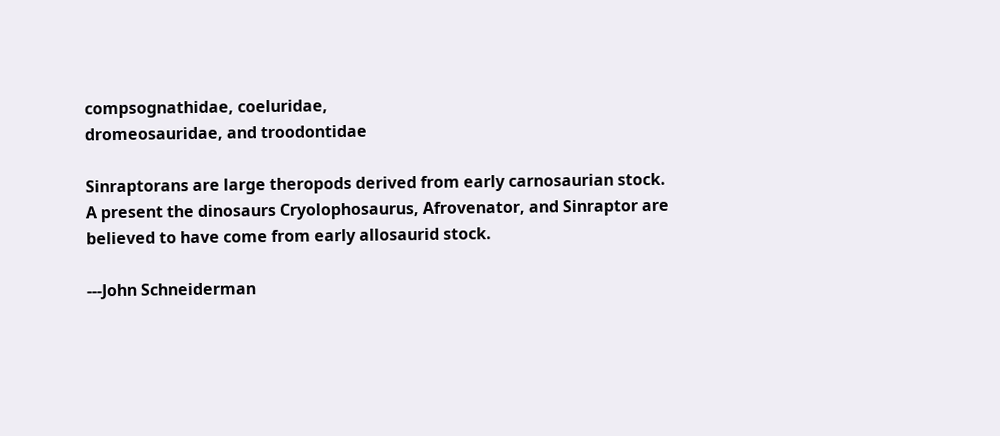compsognathidae, coeluridae,
dromeosauridae, and troodontidae

Sinraptorans are large theropods derived from early carnosaurian stock.
A present the dinosaurs Cryolophosaurus, Afrovenator, and Sinraptor are
believed to have come from early allosaurid stock.

---John Schneiderman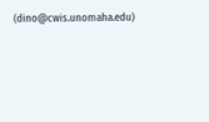(dino@cwis.unomaha.edu)